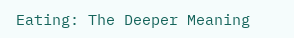Eating: The Deeper Meaning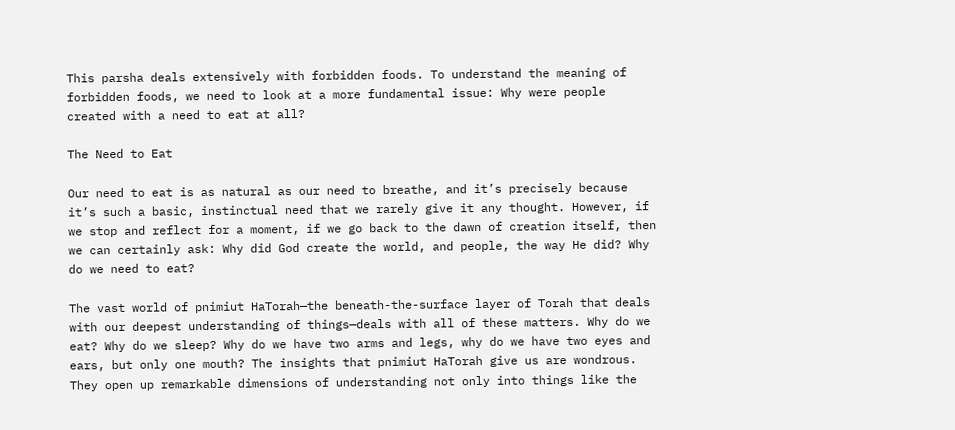This parsha deals extensively with forbidden foods. To understand the meaning of forbidden foods, we need to look at a more fundamental issue: Why were people created with a need to eat at all?

The Need to Eat

Our need to eat is as natural as our need to breathe, and it’s precisely because it’s such a basic, instinctual need that we rarely give it any thought. However, if we stop and reflect for a moment, if we go back to the dawn of creation itself, then we can certainly ask: Why did God create the world, and people, the way He did? Why do we need to eat?

The vast world of pnimiut HaTorah—the beneath-the-surface layer of Torah that deals with our deepest understanding of things—deals with all of these matters. Why do we eat? Why do we sleep? Why do we have two arms and legs, why do we have two eyes and ears, but only one mouth? The insights that pnimiut HaTorah give us are wondrous. They open up remarkable dimensions of understanding not only into things like the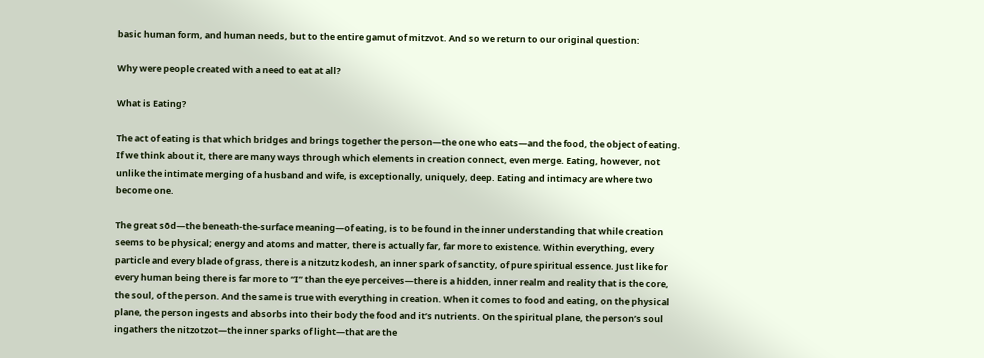basic human form, and human needs, but to the entire gamut of mitzvot. And so we return to our original question:

Why were people created with a need to eat at all?

What is Eating?

The act of eating is that which bridges and brings together the person—the one who eats—and the food, the object of eating. If we think about it, there are many ways through which elements in creation connect, even merge. Eating, however, not unlike the intimate merging of a husband and wife, is exceptionally, uniquely, deep. Eating and intimacy are where two become one.

The great sōd—the beneath-the-surface meaning—of eating, is to be found in the inner understanding that while creation seems to be physical; energy and atoms and matter, there is actually far, far more to existence. Within everything, every particle and every blade of grass, there is a nitzutz kodesh, an inner spark of sanctity, of pure spiritual essence. Just like for every human being there is far more to “I” than the eye perceives—there is a hidden, inner realm and reality that is the core, the soul, of the person. And the same is true with everything in creation. When it comes to food and eating, on the physical plane, the person ingests and absorbs into their body the food and it’s nutrients. On the spiritual plane, the person’s soul ingathers the nitzotzot—the inner sparks of light—that are the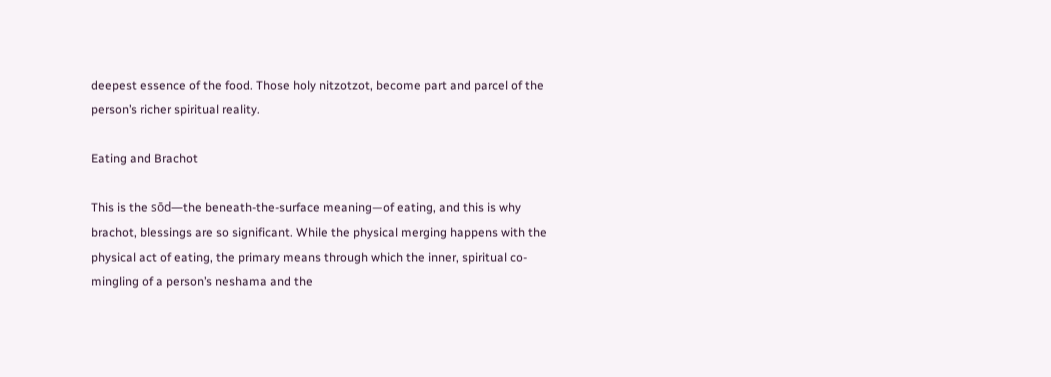deepest essence of the food. Those holy nitzotzot, become part and parcel of the person’s richer spiritual reality.

Eating and Brachot

This is the sōd—the beneath-the-surface meaning—of eating, and this is why brachot, blessings are so significant. While the physical merging happens with the physical act of eating, the primary means through which the inner, spiritual co-mingling of a person’s neshama and the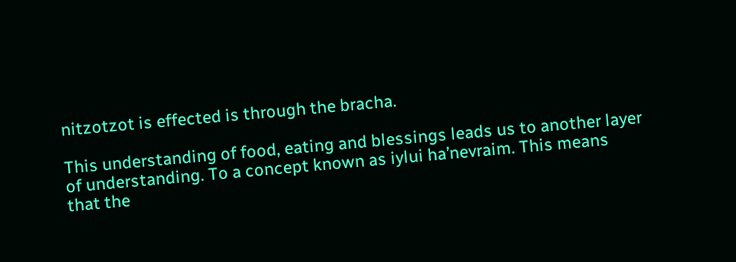nitzotzot is effected is through the bracha.

This understanding of food, eating and blessings leads us to another layer of understanding. To a concept known as iylui ha’nevraim. This means that the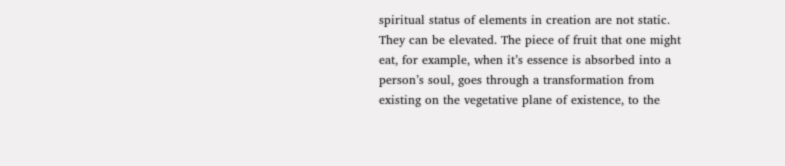spiritual status of elements in creation are not static. They can be elevated. The piece of fruit that one might eat, for example, when it’s essence is absorbed into a person’s soul, goes through a transformation from existing on the vegetative plane of existence, to the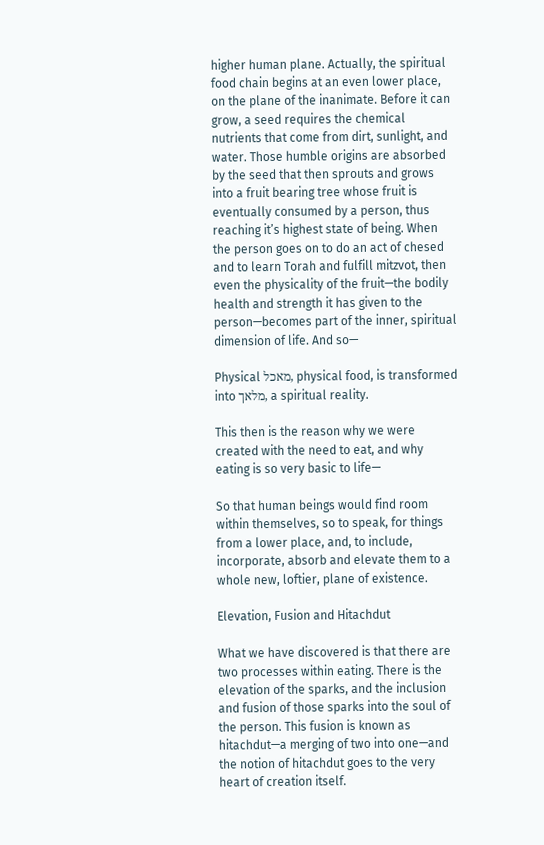higher human plane. Actually, the spiritual food chain begins at an even lower place, on the plane of the inanimate. Before it can grow, a seed requires the chemical nutrients that come from dirt, sunlight, and water. Those humble origins are absorbed by the seed that then sprouts and grows into a fruit bearing tree whose fruit is eventually consumed by a person, thus reaching it’s highest state of being. When the person goes on to do an act of chesed and to learn Torah and fulfill mitzvot, then even the physicality of the fruit—the bodily health and strength it has given to the person—becomes part of the inner, spiritual dimension of life. And so—

Physical מאכל, physical food, is transformed into מלאך, a spiritual reality.

This then is the reason why we were created with the need to eat, and why eating is so very basic to life—

So that human beings would find room within themselves, so to speak, for things from a lower place, and, to include, incorporate, absorb and elevate them to a whole new, loftier, plane of existence.

Elevation, Fusion and Hitachdut

What we have discovered is that there are two processes within eating. There is the elevation of the sparks, and the inclusion and fusion of those sparks into the soul of the person. This fusion is known as hitachdut—a merging of two into one—and the notion of hitachdut goes to the very heart of creation itself.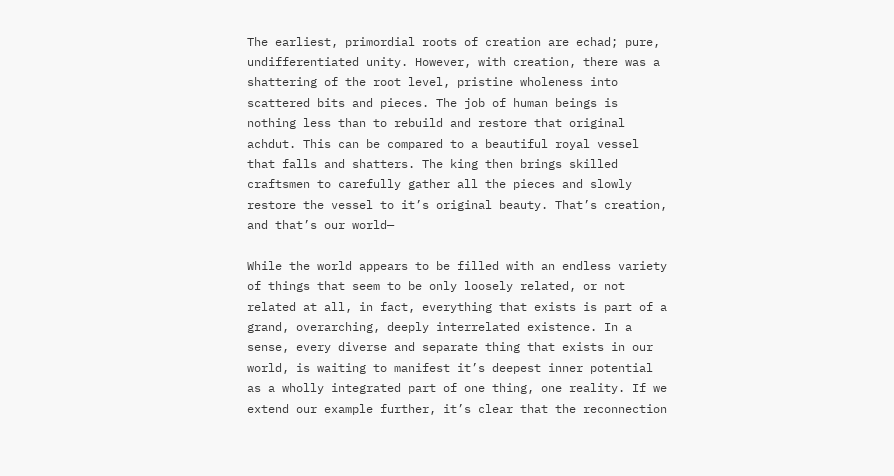The earliest, primordial roots of creation are echad; pure, undifferentiated unity. However, with creation, there was a shattering of the root level, pristine wholeness into scattered bits and pieces. The job of human beings is nothing less than to rebuild and restore that original achdut. This can be compared to a beautiful royal vessel that falls and shatters. The king then brings skilled craftsmen to carefully gather all the pieces and slowly restore the vessel to it’s original beauty. That’s creation, and that’s our world—

While the world appears to be filled with an endless variety of things that seem to be only loosely related, or not related at all, in fact, everything that exists is part of a grand, overarching, deeply interrelated existence. In a sense, every diverse and separate thing that exists in our world, is waiting to manifest it’s deepest inner potential as a wholly integrated part of one thing, one reality. If we extend our example further, it’s clear that the reconnection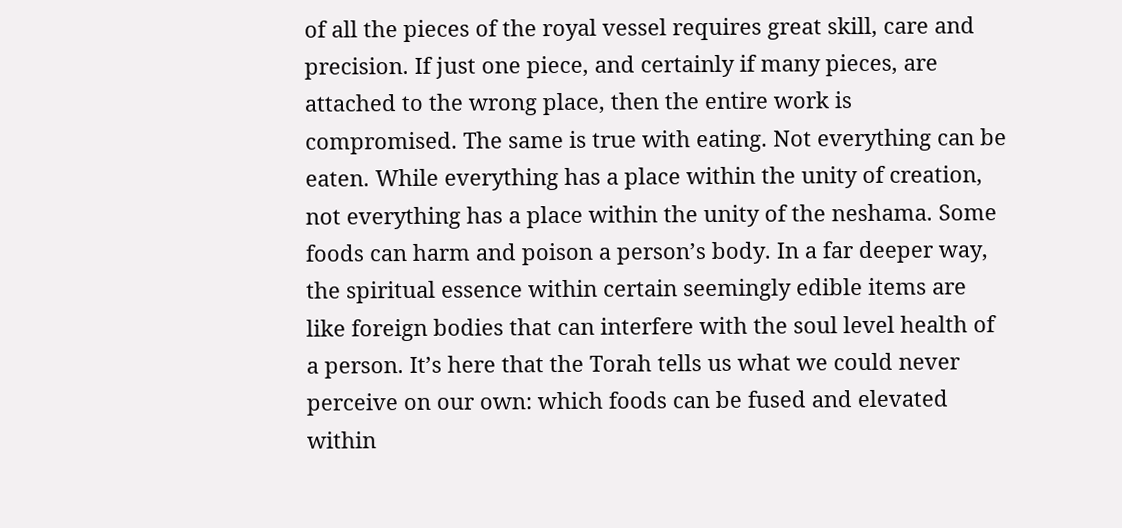of all the pieces of the royal vessel requires great skill, care and precision. If just one piece, and certainly if many pieces, are attached to the wrong place, then the entire work is compromised. The same is true with eating. Not everything can be eaten. While everything has a place within the unity of creation, not everything has a place within the unity of the neshama. Some foods can harm and poison a person’s body. In a far deeper way, the spiritual essence within certain seemingly edible items are like foreign bodies that can interfere with the soul level health of a person. It’s here that the Torah tells us what we could never perceive on our own: which foods can be fused and elevated within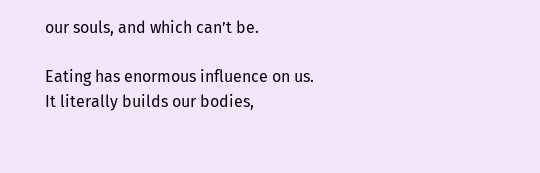our souls, and which can’t be.

Eating has enormous influence on us. It literally builds our bodies,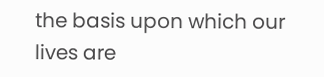the basis upon which our lives are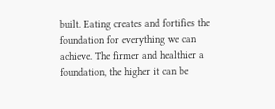built. Eating creates and fortifies the foundation for everything we can achieve. The firmer and healthier a foundation, the higher it can be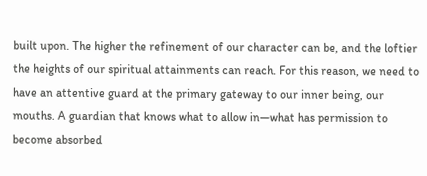built upon. The higher the refinement of our character can be, and the loftier the heights of our spiritual attainments can reach. For this reason, we need to have an attentive guard at the primary gateway to our inner being, our mouths. A guardian that knows what to allow in—what has permission to become absorbed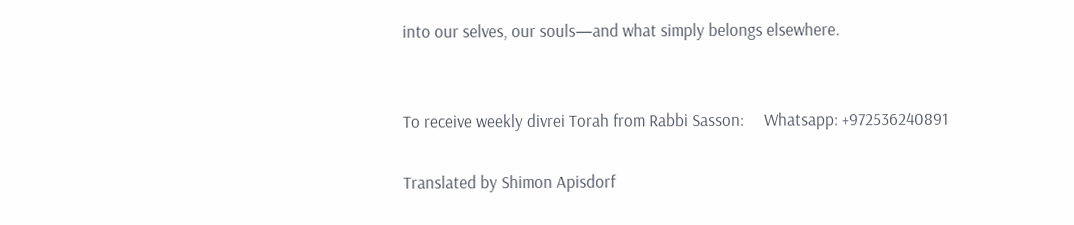into our selves, our souls—and what simply belongs elsewhere.


To receive weekly divrei Torah from Rabbi Sasson:     Whatsapp: +972536240891

Translated by Shimon Apisdorf